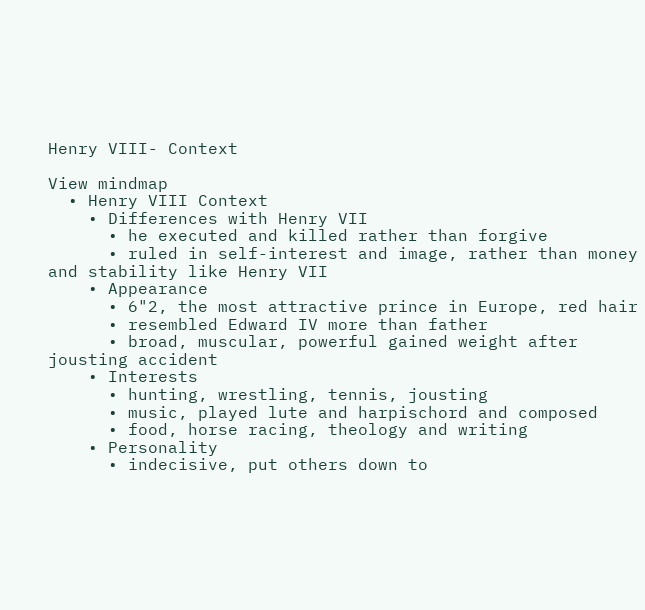Henry VIII- Context

View mindmap
  • Henry VIII Context
    • Differences with Henry VII
      • he executed and killed rather than forgive
      • ruled in self-interest and image, rather than money and stability like Henry VII
    • Appearance
      • 6"2, the most attractive prince in Europe, red hair
      • resembled Edward IV more than father
      • broad, muscular, powerful gained weight after jousting accident
    • Interests
      • hunting, wrestling, tennis, jousting
      • music, played lute and harpischord and composed
      • food, horse racing, theology and writing
    • Personality
      • indecisive, put others down to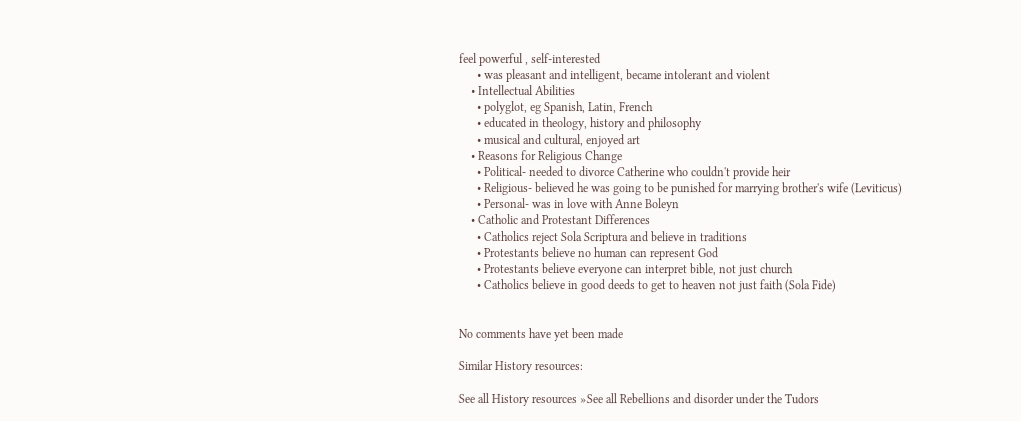feel powerful , self-interested
      • was pleasant and intelligent, became intolerant and violent
    • Intellectual Abilities
      • polyglot, eg Spanish, Latin, French
      • educated in theology, history and philosophy
      • musical and cultural, enjoyed art
    • Reasons for Religious Change
      • Political- needed to divorce Catherine who couldn't provide heir
      • Religious- believed he was going to be punished for marrying brother's wife (Leviticus)
      • Personal- was in love with Anne Boleyn
    • Catholic and Protestant Differences
      • Catholics reject Sola Scriptura and believe in traditions
      • Protestants believe no human can represent God
      • Protestants believe everyone can interpret bible, not just church
      • Catholics believe in good deeds to get to heaven not just faith (Sola Fide)


No comments have yet been made

Similar History resources:

See all History resources »See all Rebellions and disorder under the Tudors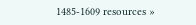1485-1609 resources »